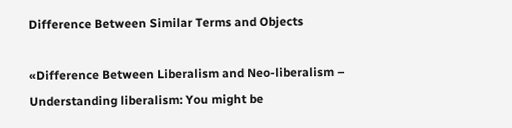Difference Between Similar Terms and Objects

«Difference Between Liberalism and Neo-liberalism – Understanding liberalism: You might be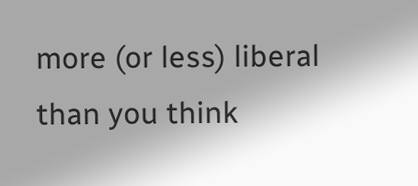more (or less) liberal than you think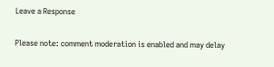Leave a Response

Please note: comment moderation is enabled and may delay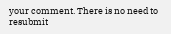your comment. There is no need to resubmit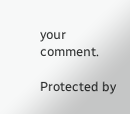your comment.

Protected by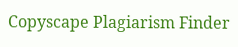Copyscape Plagiarism Finder